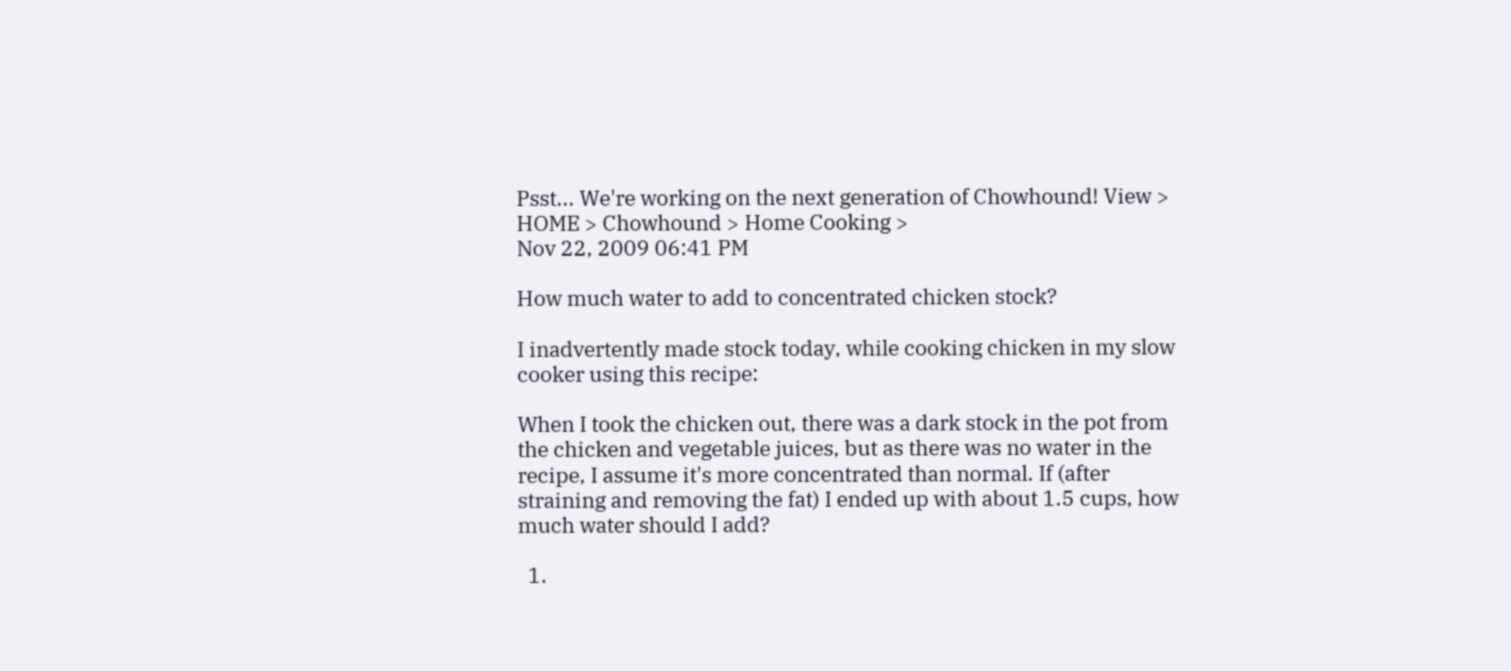Psst... We're working on the next generation of Chowhound! View >
HOME > Chowhound > Home Cooking >
Nov 22, 2009 06:41 PM

How much water to add to concentrated chicken stock?

I inadvertently made stock today, while cooking chicken in my slow cooker using this recipe:

When I took the chicken out, there was a dark stock in the pot from the chicken and vegetable juices, but as there was no water in the recipe, I assume it's more concentrated than normal. If (after straining and removing the fat) I ended up with about 1.5 cups, how much water should I add?

  1.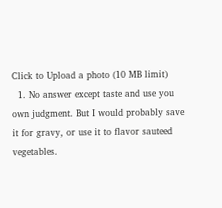Click to Upload a photo (10 MB limit)
  1. No answer except taste and use you own judgment. But I would probably save it for gravy, or use it to flavor sauteed vegetables.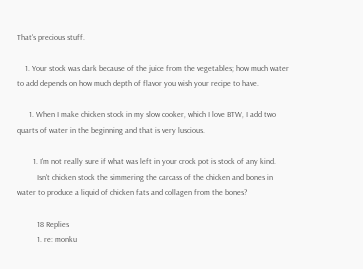That's precious stuff.

    1. Your stock was dark because of the juice from the vegetables; how much water to add depends on how much depth of flavor you wish your recipe to have.

      1. When I make chicken stock in my slow cooker, which I love BTW, I add two quarts of water in the beginning and that is very luscious.

        1. I'm not really sure if what was left in your crock pot is stock of any kind.
          Isn't chicken stock the simmering the carcass of the chicken and bones in water to produce a liquid of chicken fats and collagen from the bones?

          18 Replies
          1. re: monku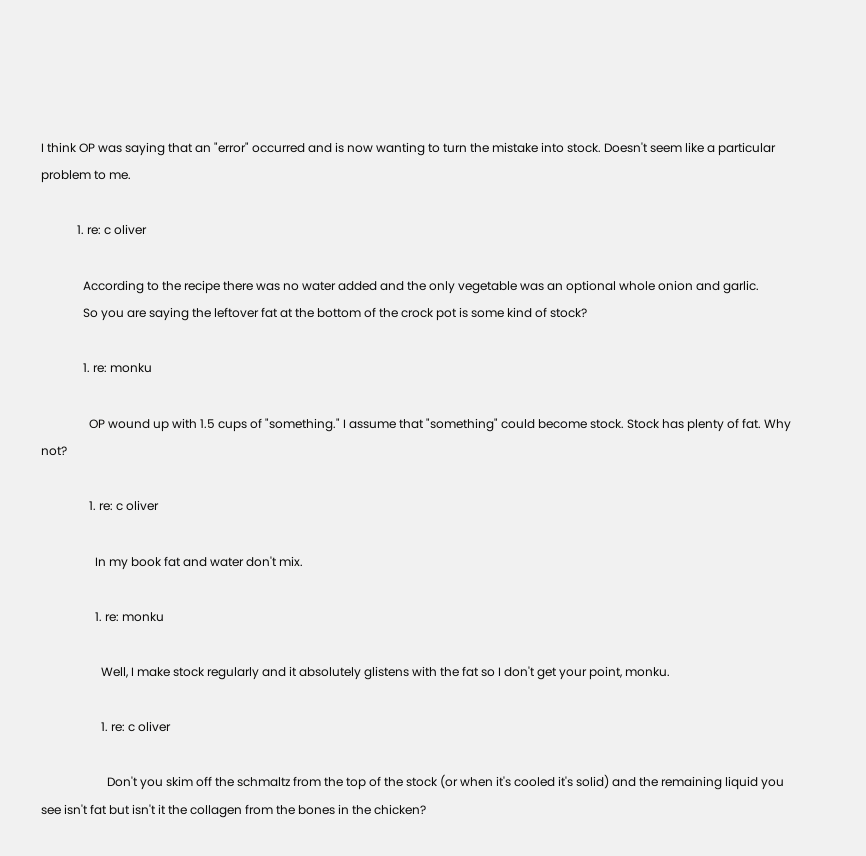I think OP was saying that an "error" occurred and is now wanting to turn the mistake into stock. Doesn't seem like a particular problem to me.

            1. re: c oliver

              According to the recipe there was no water added and the only vegetable was an optional whole onion and garlic.
              So you are saying the leftover fat at the bottom of the crock pot is some kind of stock?

              1. re: monku

                OP wound up with 1.5 cups of "something." I assume that "something" could become stock. Stock has plenty of fat. Why not?

                1. re: c oliver

                  In my book fat and water don't mix.

                  1. re: monku

                    Well, I make stock regularly and it absolutely glistens with the fat so I don't get your point, monku.

                    1. re: c oliver

                      Don't you skim off the schmaltz from the top of the stock (or when it's cooled it's solid) and the remaining liquid you see isn't fat but isn't it the collagen from the bones in the chicken?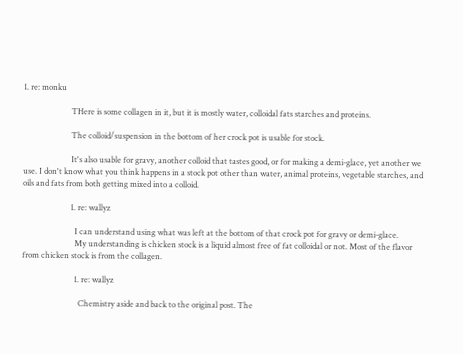1. re: monku

                        THere is some collagen in it, but it is mostly water, colloidal fats starches and proteins.

                        The colloid/suspension in the bottom of her crock pot is usable for stock.

                        It's also usable for gravy, another colloid that tastes good, or for making a demi-glace, yet another we use. I don't know what you think happens in a stock pot other than water, animal proteins, vegetable starches, and oils and fats from both getting mixed into a colloid.

                        1. re: wallyz

                          I can understand using what was left at the bottom of that crock pot for gravy or demi-glace.
                          My understanding is chicken stock is a liquid almost free of fat colloidal or not. Most of the flavor from chicken stock is from the collagen.

                          1. re: wallyz

                            Chemistry aside and back to the original post. The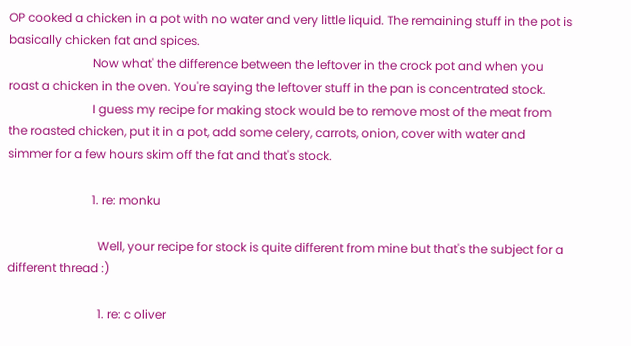OP cooked a chicken in a pot with no water and very little liquid. The remaining stuff in the pot is basically chicken fat and spices.
                            Now what' the difference between the leftover in the crock pot and when you roast a chicken in the oven. You're saying the leftover stuff in the pan is concentrated stock.
                            I guess my recipe for making stock would be to remove most of the meat from the roasted chicken, put it in a pot, add some celery, carrots, onion, cover with water and simmer for a few hours skim off the fat and that's stock.

                            1. re: monku

                              Well, your recipe for stock is quite different from mine but that's the subject for a different thread :)

                              1. re: c oliver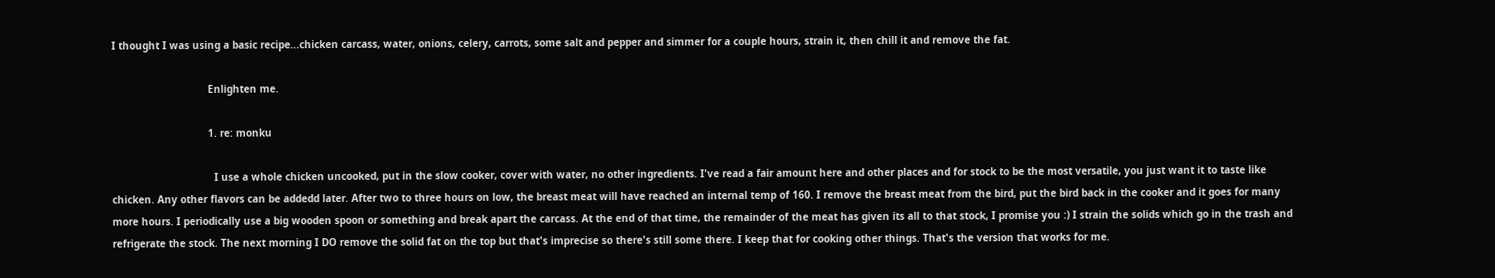I thought I was using a basic recipe...chicken carcass, water, onions, celery, carrots, some salt and pepper and simmer for a couple hours, strain it, then chill it and remove the fat.

                                Enlighten me.

                                1. re: monku

                                  I use a whole chicken uncooked, put in the slow cooker, cover with water, no other ingredients. I've read a fair amount here and other places and for stock to be the most versatile, you just want it to taste like chicken. Any other flavors can be addedd later. After two to three hours on low, the breast meat will have reached an internal temp of 160. I remove the breast meat from the bird, put the bird back in the cooker and it goes for many more hours. I periodically use a big wooden spoon or something and break apart the carcass. At the end of that time, the remainder of the meat has given its all to that stock, I promise you :) I strain the solids which go in the trash and refrigerate the stock. The next morning I DO remove the solid fat on the top but that's imprecise so there's still some there. I keep that for cooking other things. That's the version that works for me.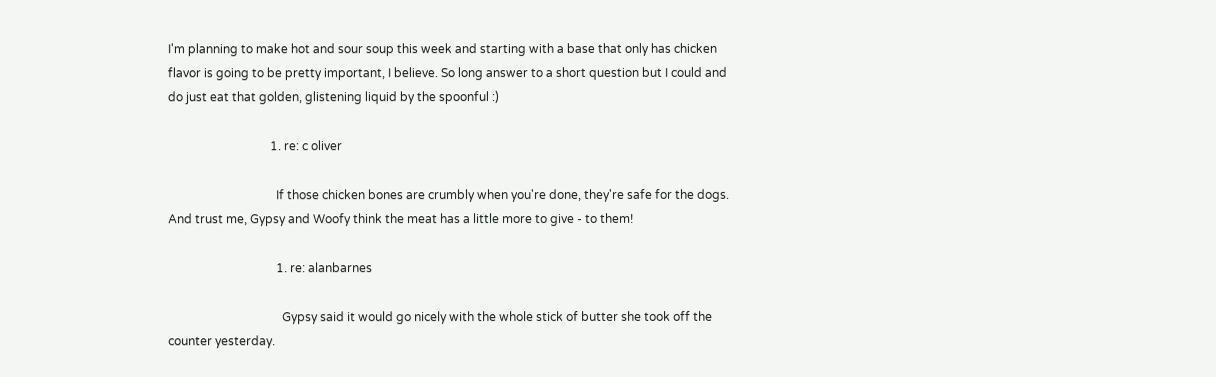I'm planning to make hot and sour soup this week and starting with a base that only has chicken flavor is going to be pretty important, I believe. So long answer to a short question but I could and do just eat that golden, glistening liquid by the spoonful :)

                                  1. re: c oliver

                                    If those chicken bones are crumbly when you're done, they're safe for the dogs. And trust me, Gypsy and Woofy think the meat has a little more to give - to them!

                                    1. re: alanbarnes

                                      Gypsy said it would go nicely with the whole stick of butter she took off the counter yesterday.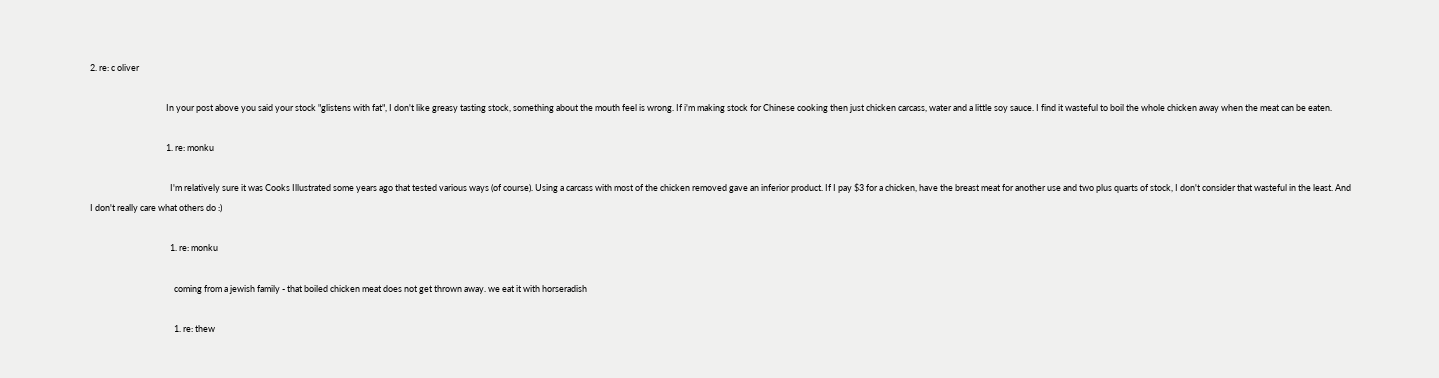2. re: c oliver

                                      In your post above you said your stock "glistens with fat", I don't like greasy tasting stock, something about the mouth feel is wrong. If i'm making stock for Chinese cooking then just chicken carcass, water and a little soy sauce. I find it wasteful to boil the whole chicken away when the meat can be eaten.

                                      1. re: monku

                                        I'm relatively sure it was Cooks Illustrated some years ago that tested various ways (of course). Using a carcass with most of the chicken removed gave an inferior product. If I pay $3 for a chicken, have the breast meat for another use and two plus quarts of stock, I don't consider that wasteful in the least. And I don't really care what others do :)

                                        1. re: monku

                                          coming from a jewish family - that boiled chicken meat does not get thrown away. we eat it with horseradish

                                          1. re: thew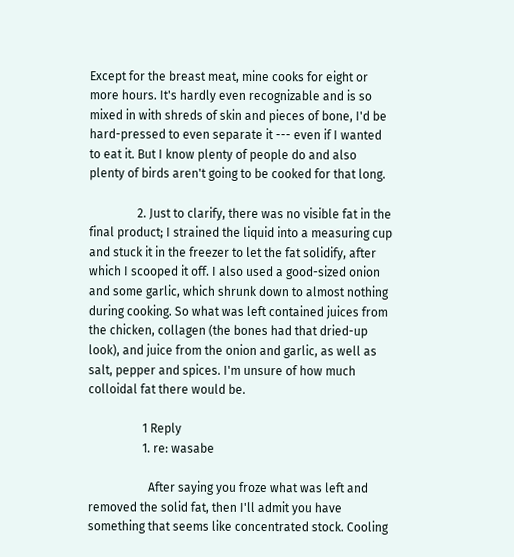Except for the breast meat, mine cooks for eight or more hours. It's hardly even recognizable and is so mixed in with shreds of skin and pieces of bone, I'd be hard-pressed to even separate it --- even if I wanted to eat it. But I know plenty of people do and also plenty of birds aren't going to be cooked for that long.

                2. Just to clarify, there was no visible fat in the final product; I strained the liquid into a measuring cup and stuck it in the freezer to let the fat solidify, after which I scooped it off. I also used a good-sized onion and some garlic, which shrunk down to almost nothing during cooking. So what was left contained juices from the chicken, collagen (the bones had that dried-up look), and juice from the onion and garlic, as well as salt, pepper and spices. I'm unsure of how much colloidal fat there would be.

                  1 Reply
                  1. re: wasabe

                    After saying you froze what was left and removed the solid fat, then I'll admit you have something that seems like concentrated stock. Cooling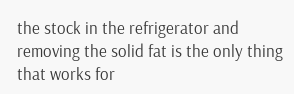the stock in the refrigerator and removing the solid fat is the only thing that works for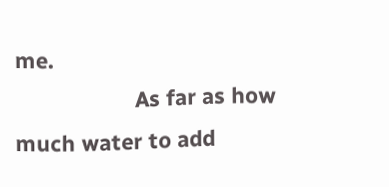me.
                    As far as how much water to add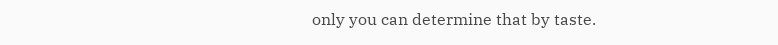only you can determine that by taste.